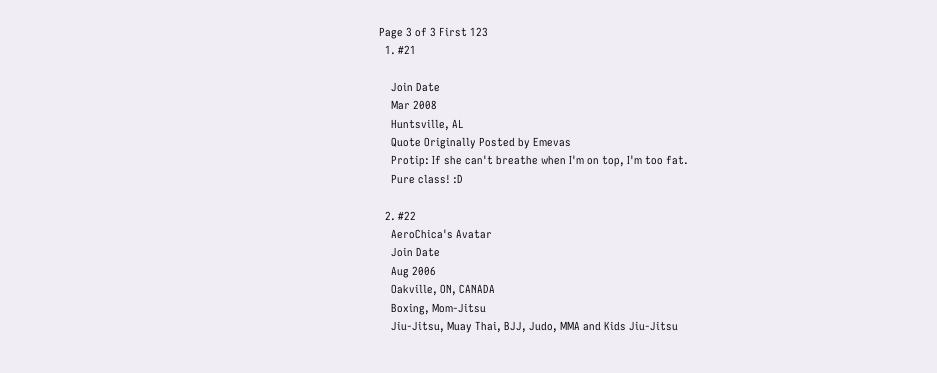Page 3 of 3 First 123
  1. #21

    Join Date
    Mar 2008
    Huntsville, AL
    Quote Originally Posted by Emevas
    Protip: If she can't breathe when I'm on top, I'm too fat.
    Pure class! :D

  2. #22
    AeroChica's Avatar
    Join Date
    Aug 2006
    Oakville, ON, CANADA
    Boxing, Mom-Jitsu
    Jiu-Jitsu, Muay Thai, BJJ, Judo, MMA and Kids Jiu-Jitsu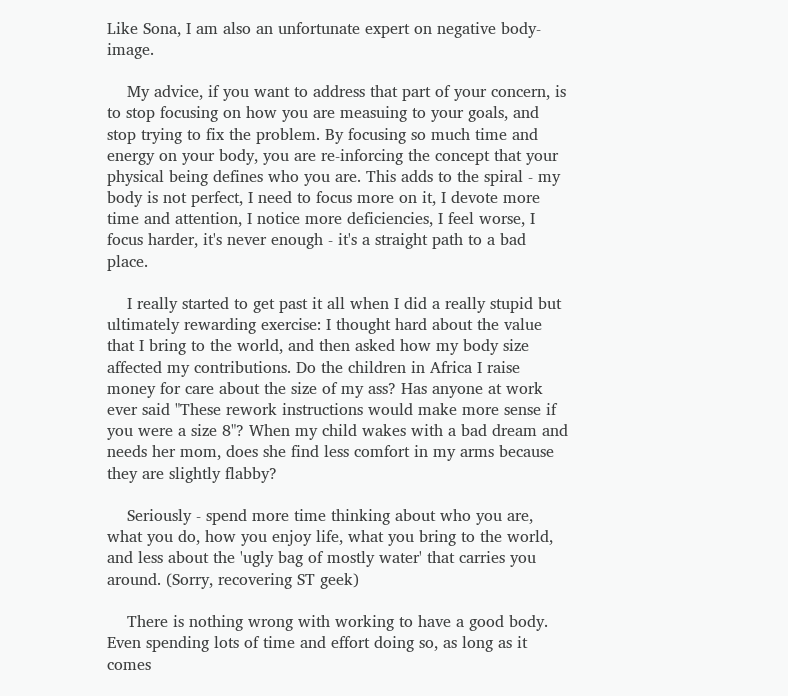Like Sona, I am also an unfortunate expert on negative body-image.

    My advice, if you want to address that part of your concern, is to stop focusing on how you are measuing to your goals, and stop trying to fix the problem. By focusing so much time and energy on your body, you are re-inforcing the concept that your physical being defines who you are. This adds to the spiral - my body is not perfect, I need to focus more on it, I devote more time and attention, I notice more deficiencies, I feel worse, I focus harder, it's never enough - it's a straight path to a bad place.

    I really started to get past it all when I did a really stupid but ultimately rewarding exercise: I thought hard about the value that I bring to the world, and then asked how my body size affected my contributions. Do the children in Africa I raise money for care about the size of my ass? Has anyone at work ever said "These rework instructions would make more sense if you were a size 8"? When my child wakes with a bad dream and needs her mom, does she find less comfort in my arms because they are slightly flabby?

    Seriously - spend more time thinking about who you are, what you do, how you enjoy life, what you bring to the world, and less about the 'ugly bag of mostly water' that carries you around. (Sorry, recovering ST geek)

    There is nothing wrong with working to have a good body. Even spending lots of time and effort doing so, as long as it comes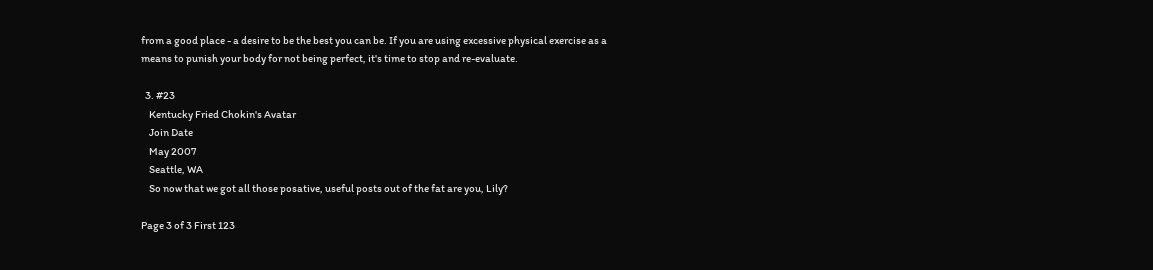from a good place - a desire to be the best you can be. If you are using excessive physical exercise as a means to punish your body for not being perfect, it's time to stop and re-evaluate.

  3. #23
    Kentucky Fried Chokin's Avatar
    Join Date
    May 2007
    Seattle, WA
    So now that we got all those posative, useful posts out of the fat are you, Lily?

Page 3 of 3 First 123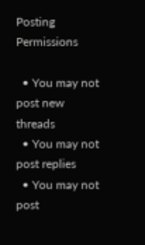Posting Permissions

  • You may not post new threads
  • You may not post replies
  • You may not post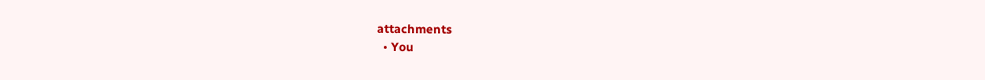attachments
  • You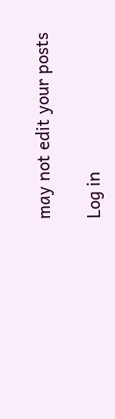may not edit your posts

Log in